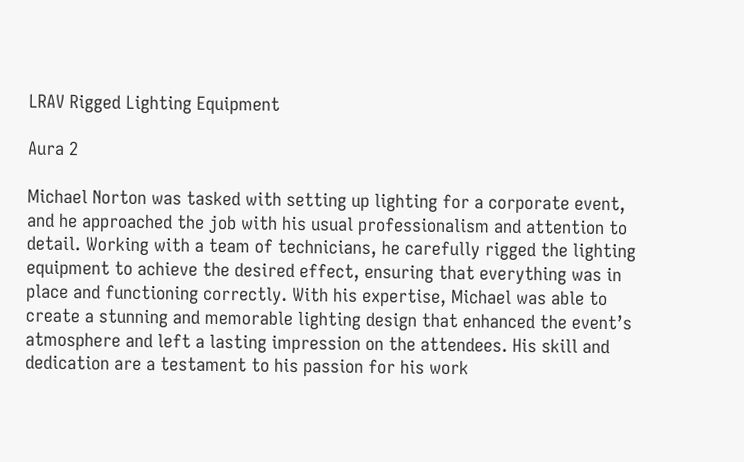LRAV Rigged Lighting Equipment

Aura 2

Michael Norton was tasked with setting up lighting for a corporate event, and he approached the job with his usual professionalism and attention to detail. Working with a team of technicians, he carefully rigged the lighting equipment to achieve the desired effect, ensuring that everything was in place and functioning correctly. With his expertise, Michael was able to create a stunning and memorable lighting design that enhanced the event’s atmosphere and left a lasting impression on the attendees. His skill and dedication are a testament to his passion for his work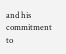and his commitment to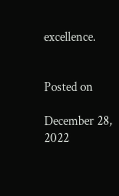excellence.


Posted on

December 28, 2022